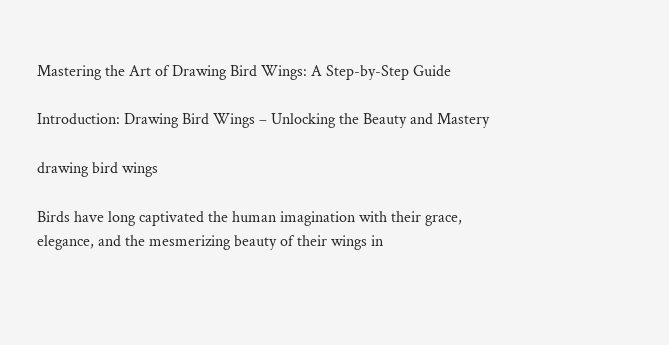Mastering the Art of Drawing Bird Wings: A Step-by-Step Guide

Introduction: Drawing Bird Wings – Unlocking the Beauty and Mastery

drawing bird wings

Birds have long captivated the human imagination with their grace, elegance, and the mesmerizing beauty of their wings in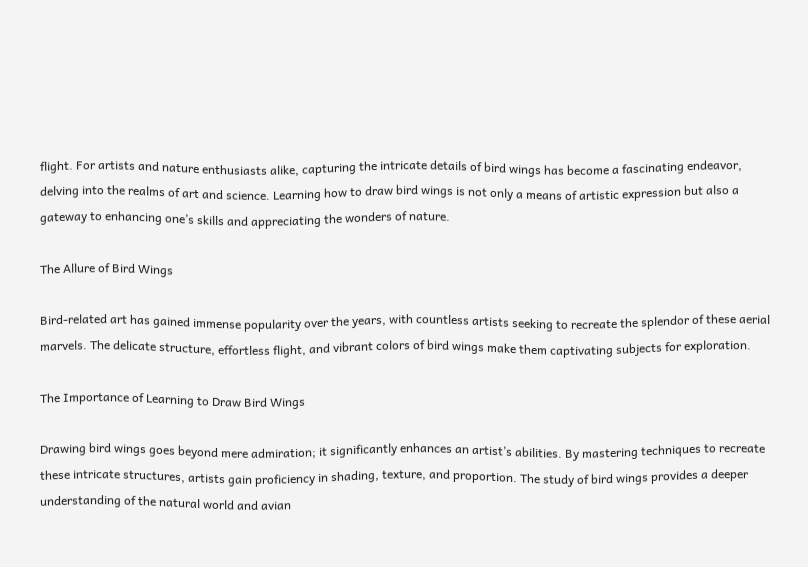flight. For artists and nature enthusiasts alike, capturing the intricate details of bird wings has become a fascinating endeavor, delving into the realms of art and science. Learning how to draw bird wings is not only a means of artistic expression but also a gateway to enhancing one’s skills and appreciating the wonders of nature.

The Allure of Bird Wings

Bird-related art has gained immense popularity over the years, with countless artists seeking to recreate the splendor of these aerial marvels. The delicate structure, effortless flight, and vibrant colors of bird wings make them captivating subjects for exploration.

The Importance of Learning to Draw Bird Wings

Drawing bird wings goes beyond mere admiration; it significantly enhances an artist’s abilities. By mastering techniques to recreate these intricate structures, artists gain proficiency in shading, texture, and proportion. The study of bird wings provides a deeper understanding of the natural world and avian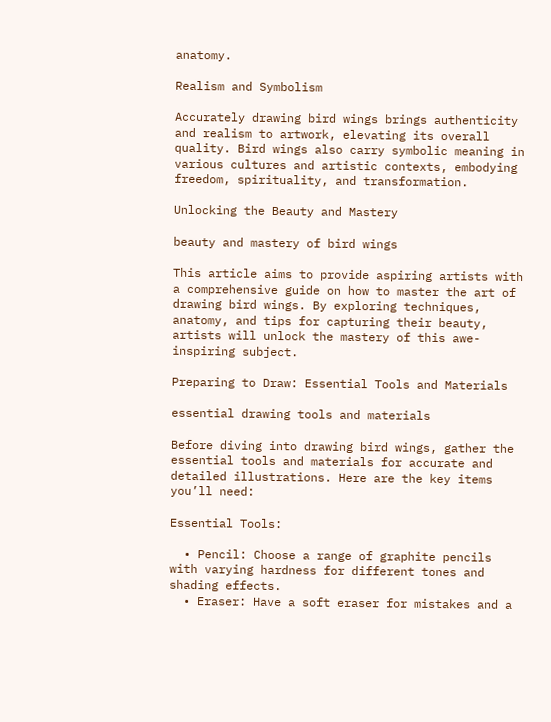anatomy.

Realism and Symbolism

Accurately drawing bird wings brings authenticity and realism to artwork, elevating its overall quality. Bird wings also carry symbolic meaning in various cultures and artistic contexts, embodying freedom, spirituality, and transformation.

Unlocking the Beauty and Mastery

beauty and mastery of bird wings

This article aims to provide aspiring artists with a comprehensive guide on how to master the art of drawing bird wings. By exploring techniques, anatomy, and tips for capturing their beauty, artists will unlock the mastery of this awe-inspiring subject.

Preparing to Draw: Essential Tools and Materials

essential drawing tools and materials

Before diving into drawing bird wings, gather the essential tools and materials for accurate and detailed illustrations. Here are the key items you’ll need:

Essential Tools:

  • Pencil: Choose a range of graphite pencils with varying hardness for different tones and shading effects.
  • Eraser: Have a soft eraser for mistakes and a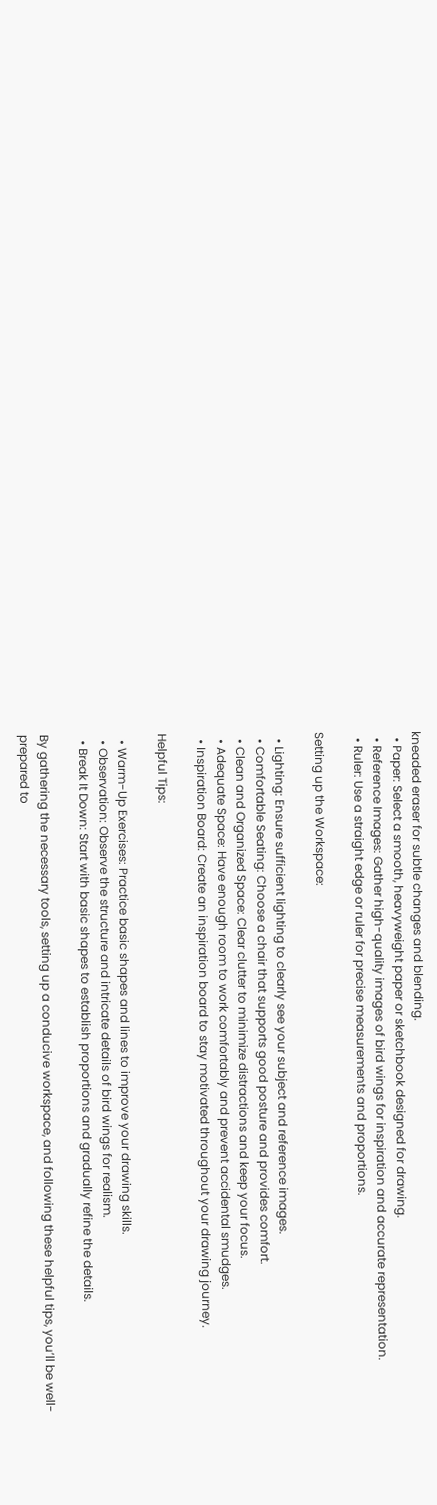kneaded eraser for subtle changes and blending.
  • Paper: Select a smooth, heavyweight paper or sketchbook designed for drawing.
  • Reference Images: Gather high-quality images of bird wings for inspiration and accurate representation.
  • Ruler: Use a straight edge or ruler for precise measurements and proportions.

Setting up the Workspace:

  • Lighting: Ensure sufficient lighting to clearly see your subject and reference images.
  • Comfortable Seating: Choose a chair that supports good posture and provides comfort.
  • Clean and Organized Space: Clear clutter to minimize distractions and keep your focus.
  • Adequate Space: Have enough room to work comfortably and prevent accidental smudges.
  • Inspiration Board: Create an inspiration board to stay motivated throughout your drawing journey.

Helpful Tips:

  • Warm-Up Exercises: Practice basic shapes and lines to improve your drawing skills.
  • Observation: Observe the structure and intricate details of bird wings for realism.
  • Break It Down: Start with basic shapes to establish proportions and gradually refine the details.

By gathering the necessary tools, setting up a conducive workspace, and following these helpful tips, you’ll be well-prepared to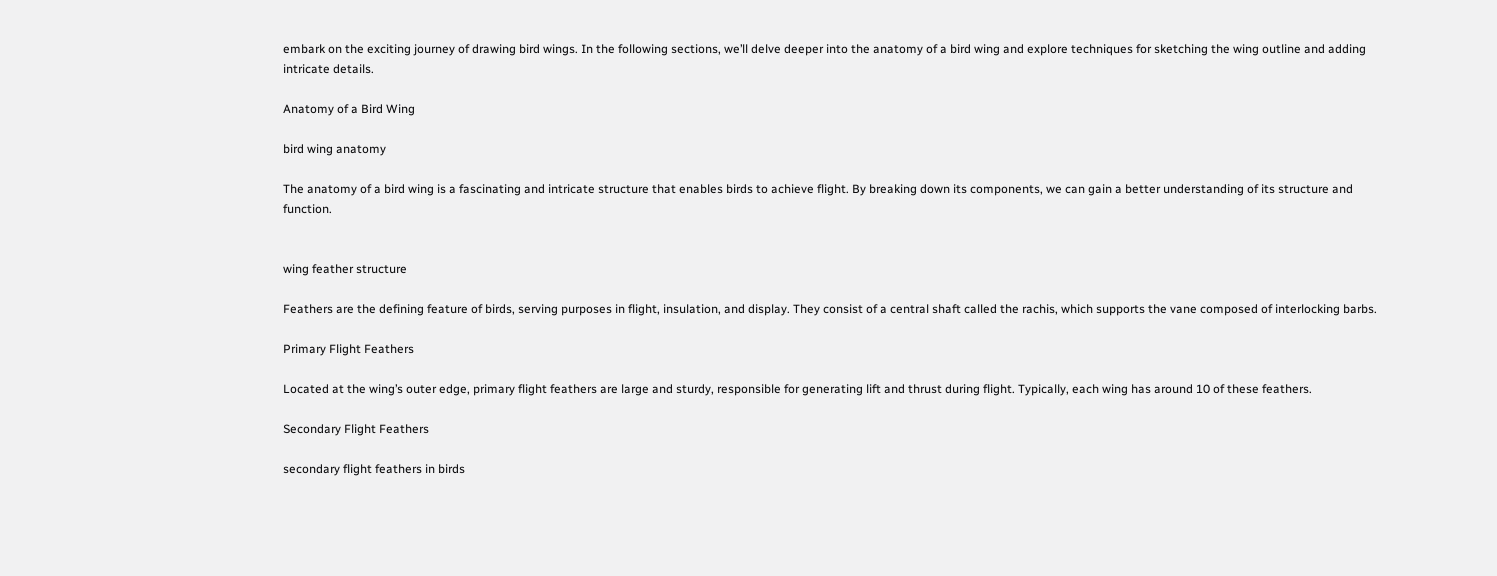embark on the exciting journey of drawing bird wings. In the following sections, we’ll delve deeper into the anatomy of a bird wing and explore techniques for sketching the wing outline and adding intricate details.

Anatomy of a Bird Wing

bird wing anatomy

The anatomy of a bird wing is a fascinating and intricate structure that enables birds to achieve flight. By breaking down its components, we can gain a better understanding of its structure and function.


wing feather structure

Feathers are the defining feature of birds, serving purposes in flight, insulation, and display. They consist of a central shaft called the rachis, which supports the vane composed of interlocking barbs.

Primary Flight Feathers

Located at the wing’s outer edge, primary flight feathers are large and sturdy, responsible for generating lift and thrust during flight. Typically, each wing has around 10 of these feathers.

Secondary Flight Feathers

secondary flight feathers in birds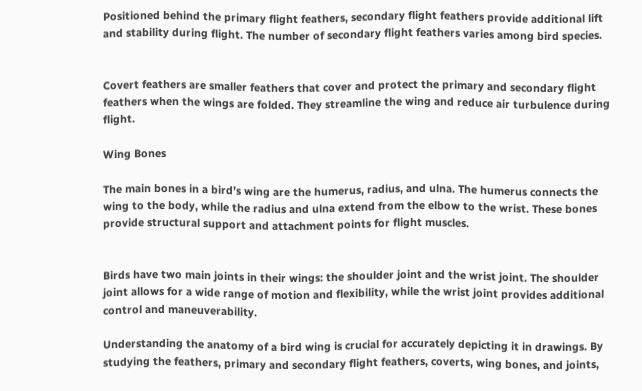Positioned behind the primary flight feathers, secondary flight feathers provide additional lift and stability during flight. The number of secondary flight feathers varies among bird species.


Covert feathers are smaller feathers that cover and protect the primary and secondary flight feathers when the wings are folded. They streamline the wing and reduce air turbulence during flight.

Wing Bones

The main bones in a bird’s wing are the humerus, radius, and ulna. The humerus connects the wing to the body, while the radius and ulna extend from the elbow to the wrist. These bones provide structural support and attachment points for flight muscles.


Birds have two main joints in their wings: the shoulder joint and the wrist joint. The shoulder joint allows for a wide range of motion and flexibility, while the wrist joint provides additional control and maneuverability.

Understanding the anatomy of a bird wing is crucial for accurately depicting it in drawings. By studying the feathers, primary and secondary flight feathers, coverts, wing bones, and joints,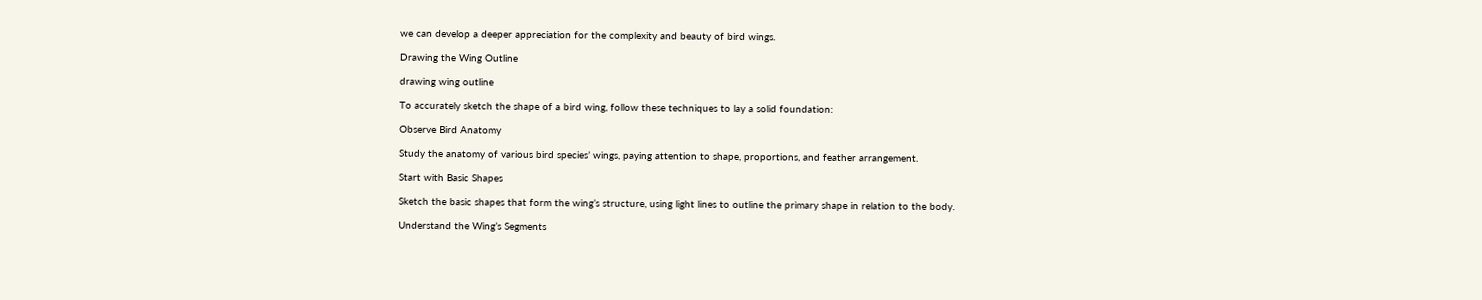we can develop a deeper appreciation for the complexity and beauty of bird wings.

Drawing the Wing Outline

drawing wing outline

To accurately sketch the shape of a bird wing, follow these techniques to lay a solid foundation:

Observe Bird Anatomy

Study the anatomy of various bird species’ wings, paying attention to shape, proportions, and feather arrangement.

Start with Basic Shapes

Sketch the basic shapes that form the wing’s structure, using light lines to outline the primary shape in relation to the body.

Understand the Wing’s Segments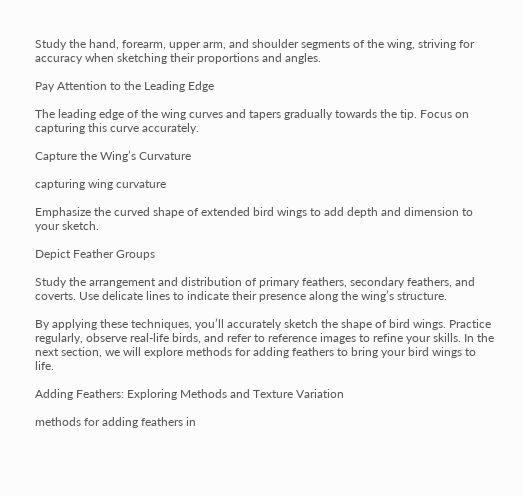Study the hand, forearm, upper arm, and shoulder segments of the wing, striving for accuracy when sketching their proportions and angles.

Pay Attention to the Leading Edge

The leading edge of the wing curves and tapers gradually towards the tip. Focus on capturing this curve accurately.

Capture the Wing’s Curvature

capturing wing curvature

Emphasize the curved shape of extended bird wings to add depth and dimension to your sketch.

Depict Feather Groups

Study the arrangement and distribution of primary feathers, secondary feathers, and coverts. Use delicate lines to indicate their presence along the wing’s structure.

By applying these techniques, you’ll accurately sketch the shape of bird wings. Practice regularly, observe real-life birds, and refer to reference images to refine your skills. In the next section, we will explore methods for adding feathers to bring your bird wings to life.

Adding Feathers: Exploring Methods and Texture Variation

methods for adding feathers in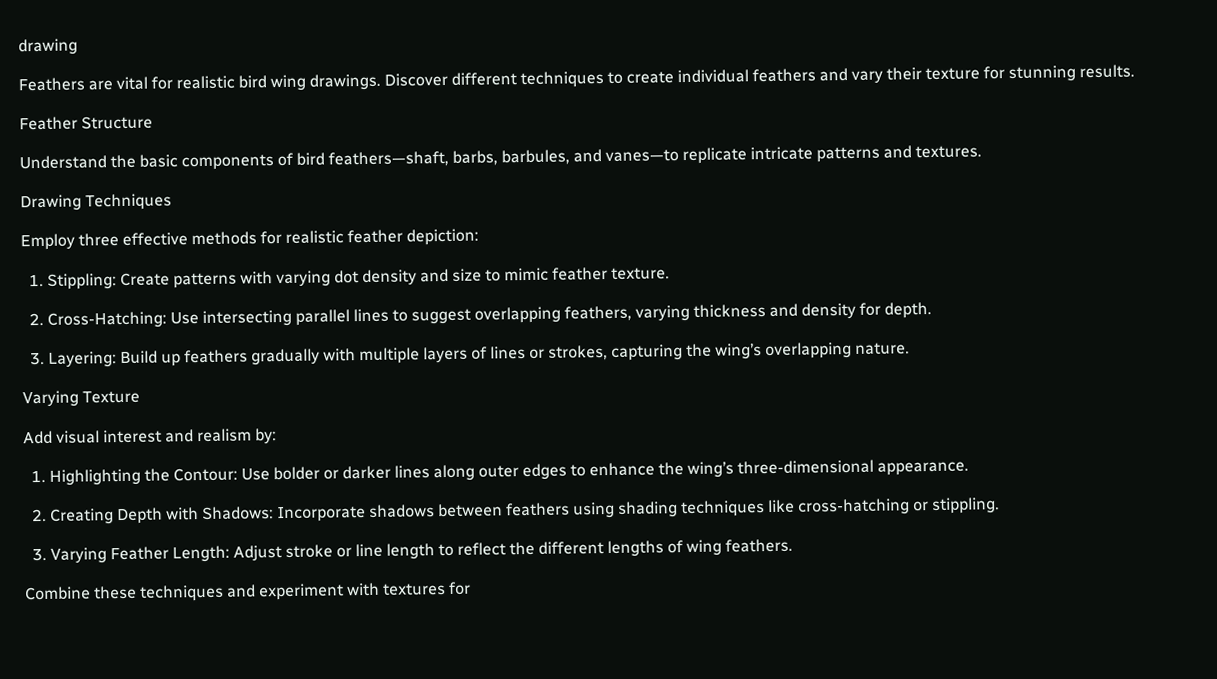drawing

Feathers are vital for realistic bird wing drawings. Discover different techniques to create individual feathers and vary their texture for stunning results.

Feather Structure

Understand the basic components of bird feathers—shaft, barbs, barbules, and vanes—to replicate intricate patterns and textures.

Drawing Techniques

Employ three effective methods for realistic feather depiction:

  1. Stippling: Create patterns with varying dot density and size to mimic feather texture.

  2. Cross-Hatching: Use intersecting parallel lines to suggest overlapping feathers, varying thickness and density for depth.

  3. Layering: Build up feathers gradually with multiple layers of lines or strokes, capturing the wing’s overlapping nature.

Varying Texture

Add visual interest and realism by:

  1. Highlighting the Contour: Use bolder or darker lines along outer edges to enhance the wing’s three-dimensional appearance.

  2. Creating Depth with Shadows: Incorporate shadows between feathers using shading techniques like cross-hatching or stippling.

  3. Varying Feather Length: Adjust stroke or line length to reflect the different lengths of wing feathers.

Combine these techniques and experiment with textures for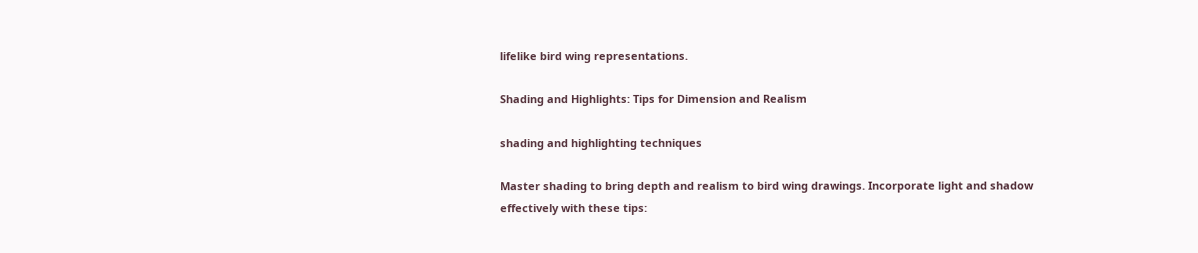lifelike bird wing representations.

Shading and Highlights: Tips for Dimension and Realism

shading and highlighting techniques

Master shading to bring depth and realism to bird wing drawings. Incorporate light and shadow effectively with these tips: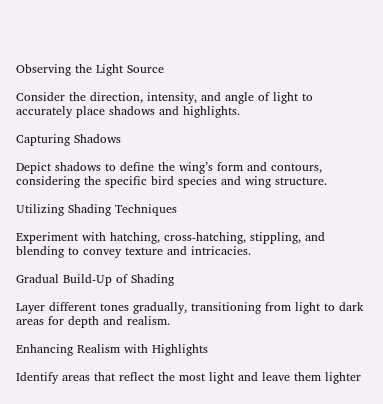Observing the Light Source

Consider the direction, intensity, and angle of light to accurately place shadows and highlights.

Capturing Shadows

Depict shadows to define the wing’s form and contours, considering the specific bird species and wing structure.

Utilizing Shading Techniques

Experiment with hatching, cross-hatching, stippling, and blending to convey texture and intricacies.

Gradual Build-Up of Shading

Layer different tones gradually, transitioning from light to dark areas for depth and realism.

Enhancing Realism with Highlights

Identify areas that reflect the most light and leave them lighter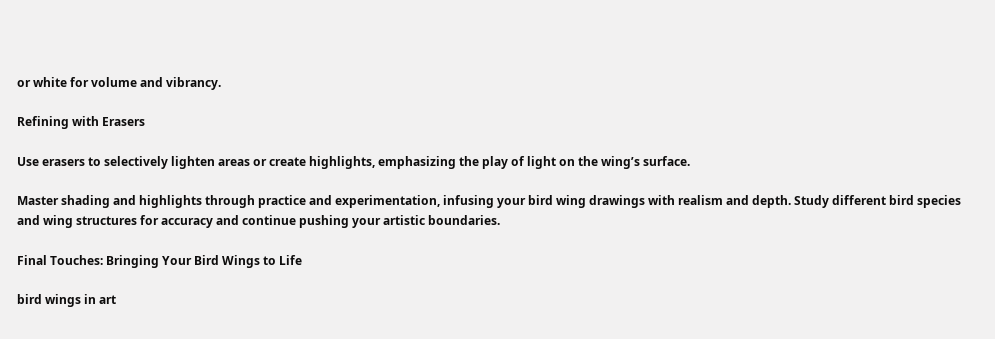or white for volume and vibrancy.

Refining with Erasers

Use erasers to selectively lighten areas or create highlights, emphasizing the play of light on the wing’s surface.

Master shading and highlights through practice and experimentation, infusing your bird wing drawings with realism and depth. Study different bird species and wing structures for accuracy and continue pushing your artistic boundaries.

Final Touches: Bringing Your Bird Wings to Life

bird wings in art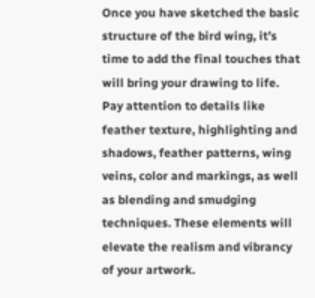Once you have sketched the basic structure of the bird wing, it’s time to add the final touches that will bring your drawing to life. Pay attention to details like feather texture, highlighting and shadows, feather patterns, wing veins, color and markings, as well as blending and smudging techniques. These elements will elevate the realism and vibrancy of your artwork.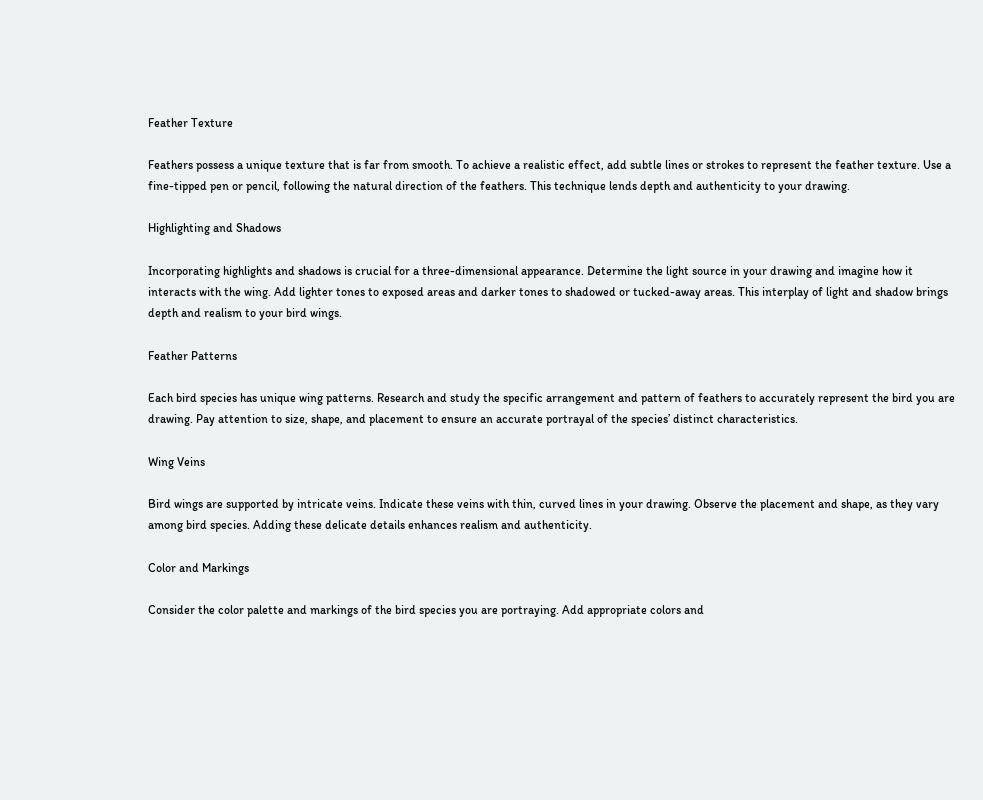Feather Texture

Feathers possess a unique texture that is far from smooth. To achieve a realistic effect, add subtle lines or strokes to represent the feather texture. Use a fine-tipped pen or pencil, following the natural direction of the feathers. This technique lends depth and authenticity to your drawing.

Highlighting and Shadows

Incorporating highlights and shadows is crucial for a three-dimensional appearance. Determine the light source in your drawing and imagine how it interacts with the wing. Add lighter tones to exposed areas and darker tones to shadowed or tucked-away areas. This interplay of light and shadow brings depth and realism to your bird wings.

Feather Patterns

Each bird species has unique wing patterns. Research and study the specific arrangement and pattern of feathers to accurately represent the bird you are drawing. Pay attention to size, shape, and placement to ensure an accurate portrayal of the species’ distinct characteristics.

Wing Veins

Bird wings are supported by intricate veins. Indicate these veins with thin, curved lines in your drawing. Observe the placement and shape, as they vary among bird species. Adding these delicate details enhances realism and authenticity.

Color and Markings

Consider the color palette and markings of the bird species you are portraying. Add appropriate colors and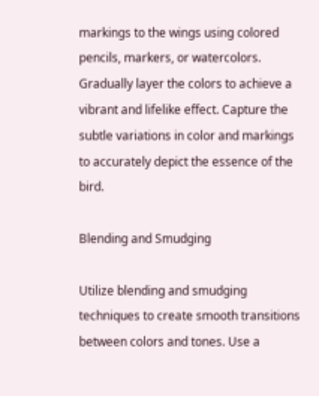markings to the wings using colored pencils, markers, or watercolors. Gradually layer the colors to achieve a vibrant and lifelike effect. Capture the subtle variations in color and markings to accurately depict the essence of the bird.

Blending and Smudging

Utilize blending and smudging techniques to create smooth transitions between colors and tones. Use a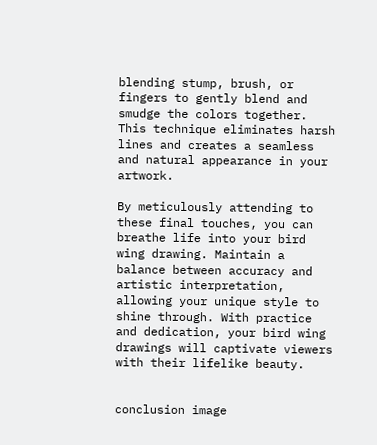blending stump, brush, or fingers to gently blend and smudge the colors together. This technique eliminates harsh lines and creates a seamless and natural appearance in your artwork.

By meticulously attending to these final touches, you can breathe life into your bird wing drawing. Maintain a balance between accuracy and artistic interpretation, allowing your unique style to shine through. With practice and dedication, your bird wing drawings will captivate viewers with their lifelike beauty.


conclusion image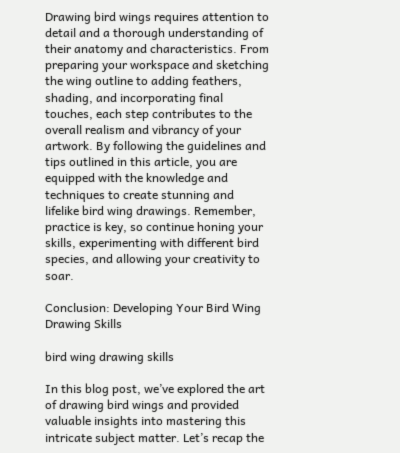Drawing bird wings requires attention to detail and a thorough understanding of their anatomy and characteristics. From preparing your workspace and sketching the wing outline to adding feathers, shading, and incorporating final touches, each step contributes to the overall realism and vibrancy of your artwork. By following the guidelines and tips outlined in this article, you are equipped with the knowledge and techniques to create stunning and lifelike bird wing drawings. Remember, practice is key, so continue honing your skills, experimenting with different bird species, and allowing your creativity to soar.

Conclusion: Developing Your Bird Wing Drawing Skills

bird wing drawing skills

In this blog post, we’ve explored the art of drawing bird wings and provided valuable insights into mastering this intricate subject matter. Let’s recap the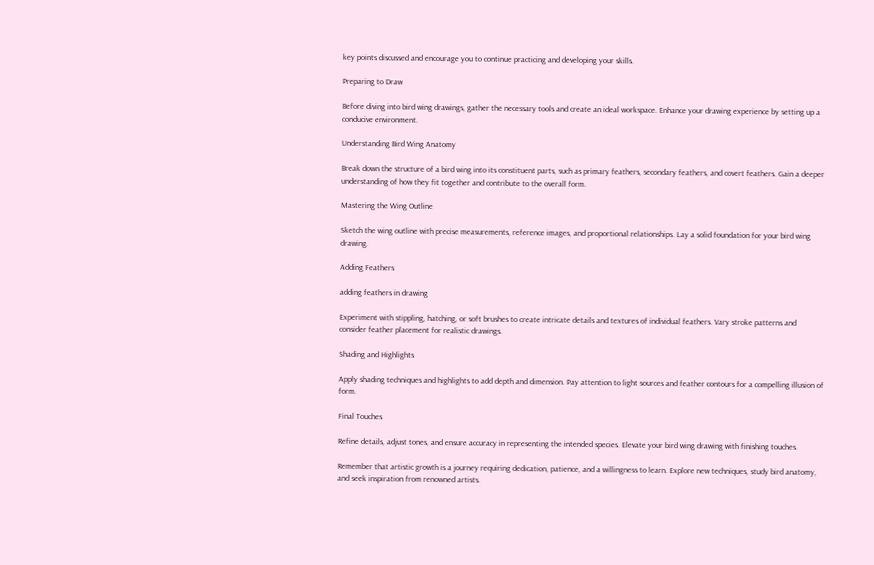key points discussed and encourage you to continue practicing and developing your skills.

Preparing to Draw

Before diving into bird wing drawings, gather the necessary tools and create an ideal workspace. Enhance your drawing experience by setting up a conducive environment.

Understanding Bird Wing Anatomy

Break down the structure of a bird wing into its constituent parts, such as primary feathers, secondary feathers, and covert feathers. Gain a deeper understanding of how they fit together and contribute to the overall form.

Mastering the Wing Outline

Sketch the wing outline with precise measurements, reference images, and proportional relationships. Lay a solid foundation for your bird wing drawing.

Adding Feathers

adding feathers in drawing

Experiment with stippling, hatching, or soft brushes to create intricate details and textures of individual feathers. Vary stroke patterns and consider feather placement for realistic drawings.

Shading and Highlights

Apply shading techniques and highlights to add depth and dimension. Pay attention to light sources and feather contours for a compelling illusion of form.

Final Touches

Refine details, adjust tones, and ensure accuracy in representing the intended species. Elevate your bird wing drawing with finishing touches.

Remember that artistic growth is a journey requiring dedication, patience, and a willingness to learn. Explore new techniques, study bird anatomy, and seek inspiration from renowned artists.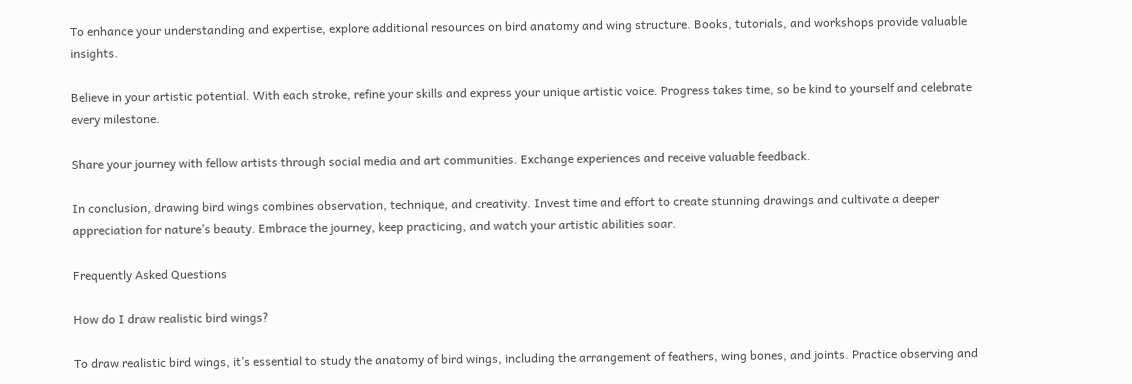To enhance your understanding and expertise, explore additional resources on bird anatomy and wing structure. Books, tutorials, and workshops provide valuable insights.

Believe in your artistic potential. With each stroke, refine your skills and express your unique artistic voice. Progress takes time, so be kind to yourself and celebrate every milestone.

Share your journey with fellow artists through social media and art communities. Exchange experiences and receive valuable feedback.

In conclusion, drawing bird wings combines observation, technique, and creativity. Invest time and effort to create stunning drawings and cultivate a deeper appreciation for nature’s beauty. Embrace the journey, keep practicing, and watch your artistic abilities soar.

Frequently Asked Questions

How do I draw realistic bird wings?

To draw realistic bird wings, it’s essential to study the anatomy of bird wings, including the arrangement of feathers, wing bones, and joints. Practice observing and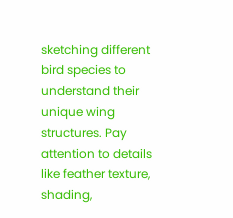sketching different bird species to understand their unique wing structures. Pay attention to details like feather texture, shading,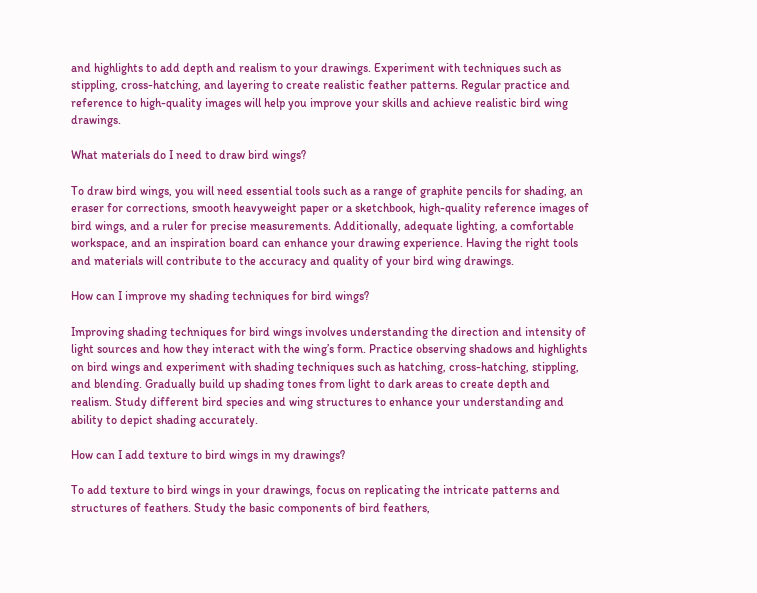and highlights to add depth and realism to your drawings. Experiment with techniques such as stippling, cross-hatching, and layering to create realistic feather patterns. Regular practice and reference to high-quality images will help you improve your skills and achieve realistic bird wing drawings.

What materials do I need to draw bird wings?

To draw bird wings, you will need essential tools such as a range of graphite pencils for shading, an eraser for corrections, smooth heavyweight paper or a sketchbook, high-quality reference images of bird wings, and a ruler for precise measurements. Additionally, adequate lighting, a comfortable workspace, and an inspiration board can enhance your drawing experience. Having the right tools and materials will contribute to the accuracy and quality of your bird wing drawings.

How can I improve my shading techniques for bird wings?

Improving shading techniques for bird wings involves understanding the direction and intensity of light sources and how they interact with the wing’s form. Practice observing shadows and highlights on bird wings and experiment with shading techniques such as hatching, cross-hatching, stippling, and blending. Gradually build up shading tones from light to dark areas to create depth and realism. Study different bird species and wing structures to enhance your understanding and ability to depict shading accurately.

How can I add texture to bird wings in my drawings?

To add texture to bird wings in your drawings, focus on replicating the intricate patterns and structures of feathers. Study the basic components of bird feathers,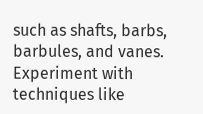such as shafts, barbs, barbules, and vanes. Experiment with techniques like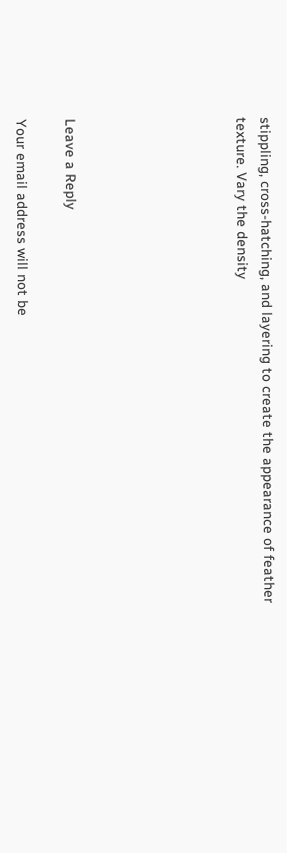stippling, cross-hatching, and layering to create the appearance of feather texture. Vary the density






Leave a Reply

Your email address will not be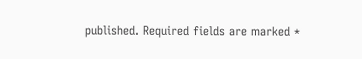published. Required fields are marked *